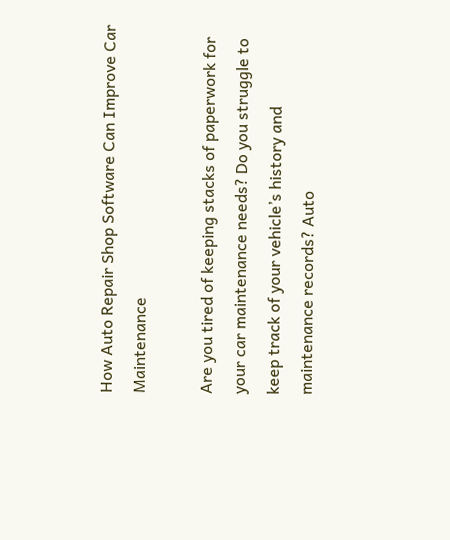How Auto Repair Shop Software Can Improve Car Maintenance

Are you tired of keeping stacks of paperwork for your car maintenance needs? Do you struggle to keep track of your vehicle’s history and maintenance records? Auto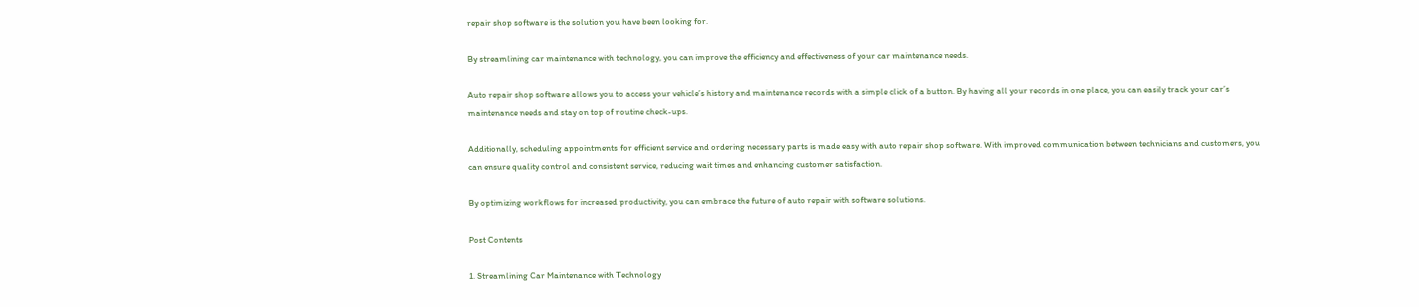repair shop software is the solution you have been looking for.

By streamlining car maintenance with technology, you can improve the efficiency and effectiveness of your car maintenance needs.

Auto repair shop software allows you to access your vehicle’s history and maintenance records with a simple click of a button. By having all your records in one place, you can easily track your car’s maintenance needs and stay on top of routine check-ups.

Additionally, scheduling appointments for efficient service and ordering necessary parts is made easy with auto repair shop software. With improved communication between technicians and customers, you can ensure quality control and consistent service, reducing wait times and enhancing customer satisfaction.

By optimizing workflows for increased productivity, you can embrace the future of auto repair with software solutions.

Post Contents

1. Streamlining Car Maintenance with Technology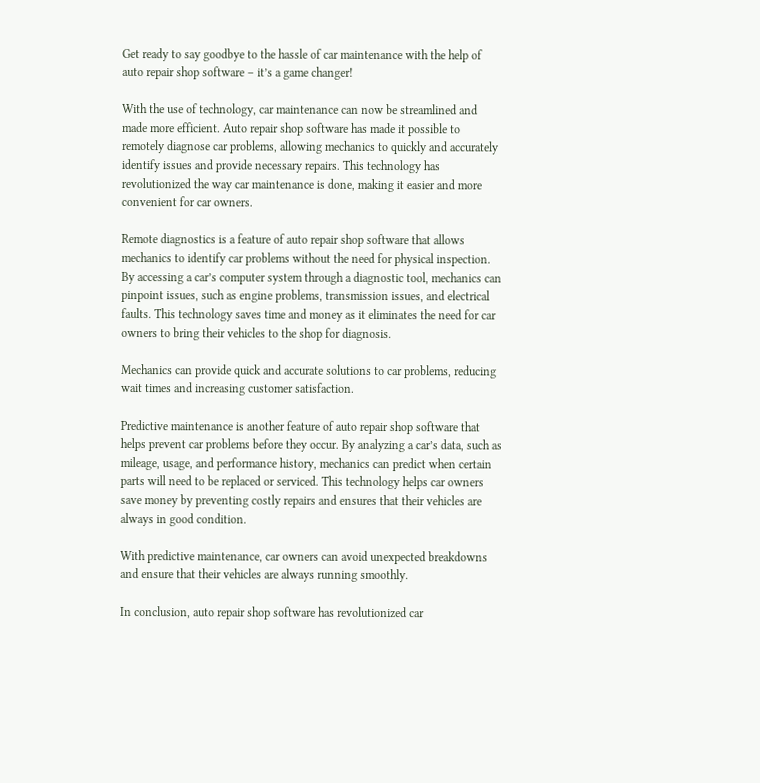Get ready to say goodbye to the hassle of car maintenance with the help of auto repair shop software – it’s a game changer!

With the use of technology, car maintenance can now be streamlined and made more efficient. Auto repair shop software has made it possible to remotely diagnose car problems, allowing mechanics to quickly and accurately identify issues and provide necessary repairs. This technology has revolutionized the way car maintenance is done, making it easier and more convenient for car owners.

Remote diagnostics is a feature of auto repair shop software that allows mechanics to identify car problems without the need for physical inspection. By accessing a car’s computer system through a diagnostic tool, mechanics can pinpoint issues, such as engine problems, transmission issues, and electrical faults. This technology saves time and money as it eliminates the need for car owners to bring their vehicles to the shop for diagnosis.

Mechanics can provide quick and accurate solutions to car problems, reducing wait times and increasing customer satisfaction.

Predictive maintenance is another feature of auto repair shop software that helps prevent car problems before they occur. By analyzing a car’s data, such as mileage, usage, and performance history, mechanics can predict when certain parts will need to be replaced or serviced. This technology helps car owners save money by preventing costly repairs and ensures that their vehicles are always in good condition.

With predictive maintenance, car owners can avoid unexpected breakdowns and ensure that their vehicles are always running smoothly.

In conclusion, auto repair shop software has revolutionized car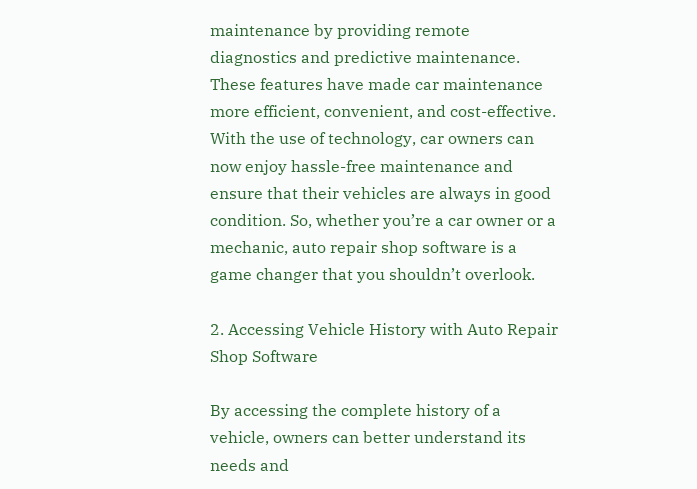maintenance by providing remote diagnostics and predictive maintenance. These features have made car maintenance more efficient, convenient, and cost-effective. With the use of technology, car owners can now enjoy hassle-free maintenance and ensure that their vehicles are always in good condition. So, whether you’re a car owner or a mechanic, auto repair shop software is a game changer that you shouldn’t overlook.

2. Accessing Vehicle History with Auto Repair Shop Software

By accessing the complete history of a vehicle, owners can better understand its needs and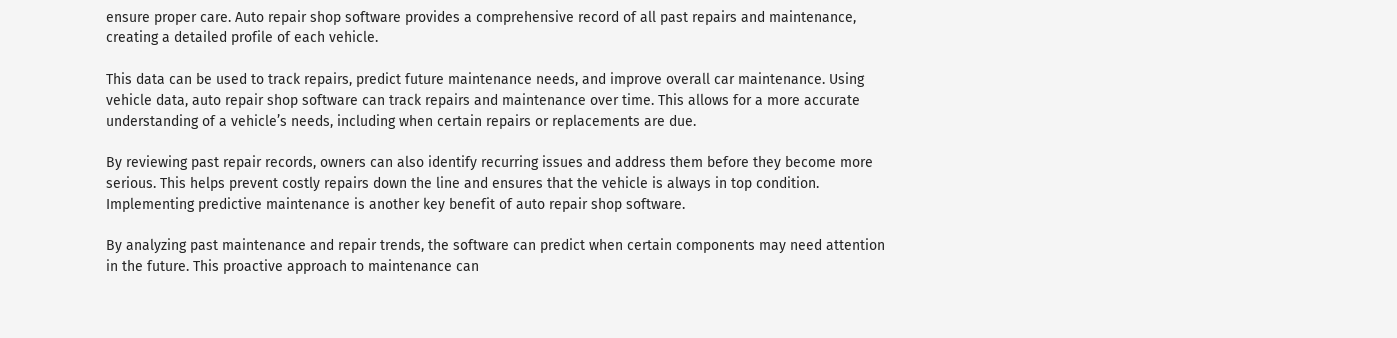ensure proper care. Auto repair shop software provides a comprehensive record of all past repairs and maintenance, creating a detailed profile of each vehicle.

This data can be used to track repairs, predict future maintenance needs, and improve overall car maintenance. Using vehicle data, auto repair shop software can track repairs and maintenance over time. This allows for a more accurate understanding of a vehicle’s needs, including when certain repairs or replacements are due.

By reviewing past repair records, owners can also identify recurring issues and address them before they become more serious. This helps prevent costly repairs down the line and ensures that the vehicle is always in top condition. Implementing predictive maintenance is another key benefit of auto repair shop software.

By analyzing past maintenance and repair trends, the software can predict when certain components may need attention in the future. This proactive approach to maintenance can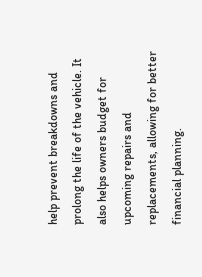help prevent breakdowns and prolong the life of the vehicle. It also helps owners budget for upcoming repairs and replacements, allowing for better financial planning.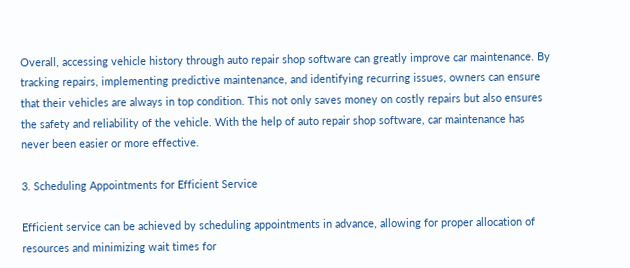Overall, accessing vehicle history through auto repair shop software can greatly improve car maintenance. By tracking repairs, implementing predictive maintenance, and identifying recurring issues, owners can ensure that their vehicles are always in top condition. This not only saves money on costly repairs but also ensures the safety and reliability of the vehicle. With the help of auto repair shop software, car maintenance has never been easier or more effective.

3. Scheduling Appointments for Efficient Service

Efficient service can be achieved by scheduling appointments in advance, allowing for proper allocation of resources and minimizing wait times for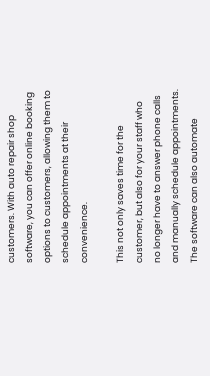customers. With auto repair shop software, you can offer online booking options to customers, allowing them to schedule appointments at their convenience.

This not only saves time for the customer, but also for your staff who no longer have to answer phone calls and manually schedule appointments. The software can also automate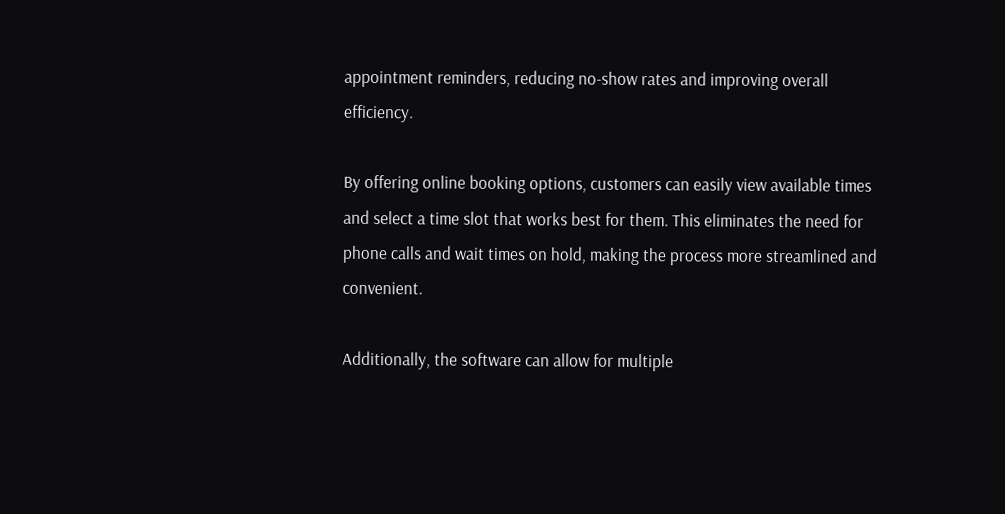appointment reminders, reducing no-show rates and improving overall efficiency.

By offering online booking options, customers can easily view available times and select a time slot that works best for them. This eliminates the need for phone calls and wait times on hold, making the process more streamlined and convenient.

Additionally, the software can allow for multiple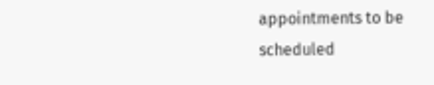appointments to be scheduled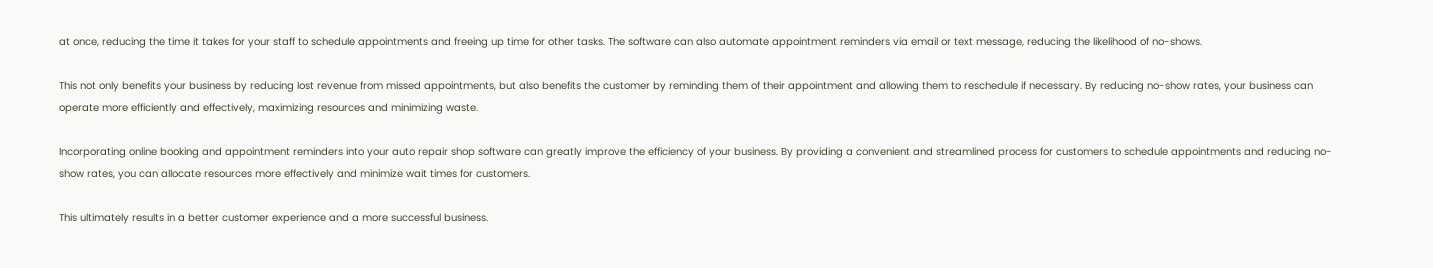at once, reducing the time it takes for your staff to schedule appointments and freeing up time for other tasks. The software can also automate appointment reminders via email or text message, reducing the likelihood of no-shows.

This not only benefits your business by reducing lost revenue from missed appointments, but also benefits the customer by reminding them of their appointment and allowing them to reschedule if necessary. By reducing no-show rates, your business can operate more efficiently and effectively, maximizing resources and minimizing waste.

Incorporating online booking and appointment reminders into your auto repair shop software can greatly improve the efficiency of your business. By providing a convenient and streamlined process for customers to schedule appointments and reducing no-show rates, you can allocate resources more effectively and minimize wait times for customers.

This ultimately results in a better customer experience and a more successful business.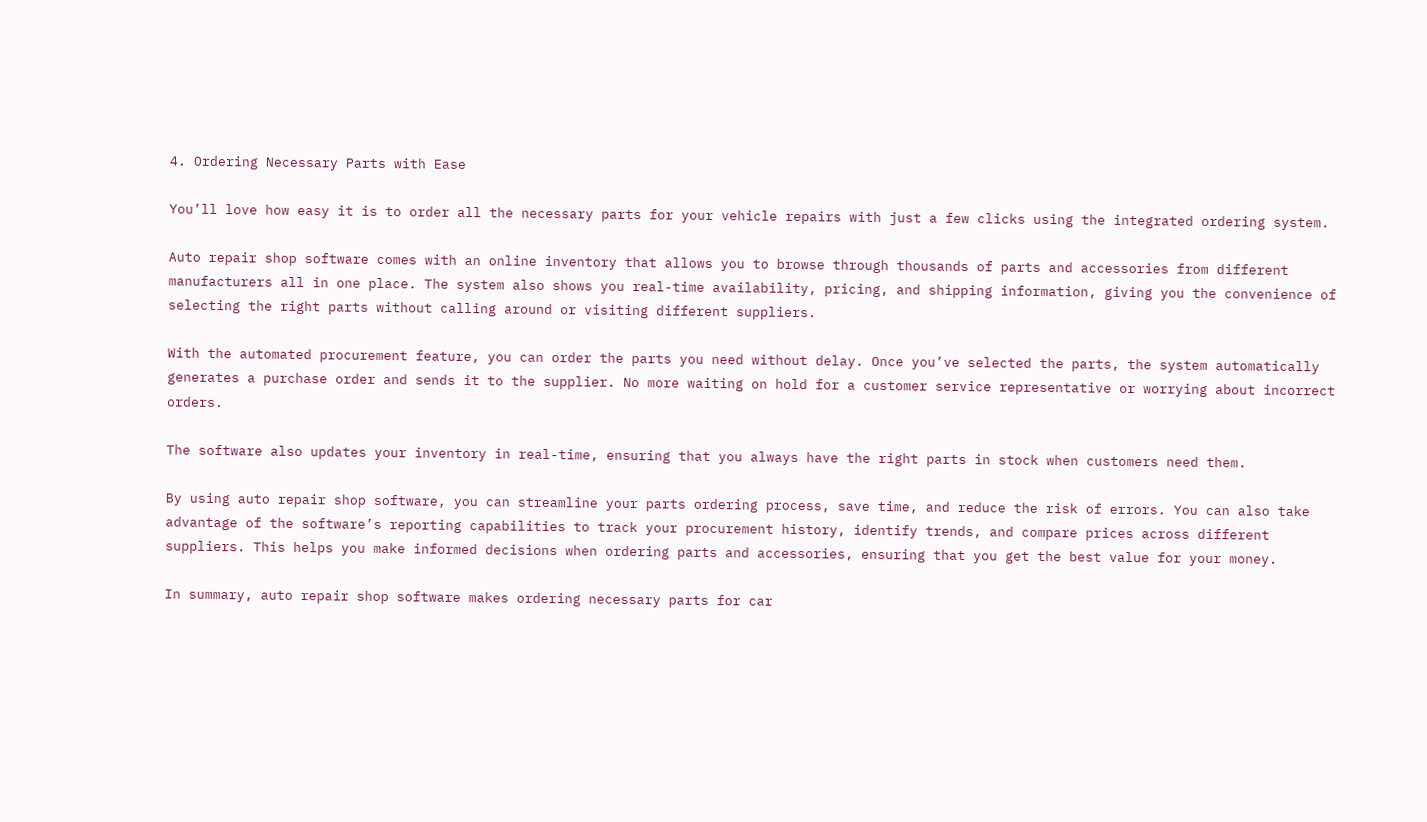4. Ordering Necessary Parts with Ease

You’ll love how easy it is to order all the necessary parts for your vehicle repairs with just a few clicks using the integrated ordering system.

Auto repair shop software comes with an online inventory that allows you to browse through thousands of parts and accessories from different manufacturers all in one place. The system also shows you real-time availability, pricing, and shipping information, giving you the convenience of selecting the right parts without calling around or visiting different suppliers.

With the automated procurement feature, you can order the parts you need without delay. Once you’ve selected the parts, the system automatically generates a purchase order and sends it to the supplier. No more waiting on hold for a customer service representative or worrying about incorrect orders.

The software also updates your inventory in real-time, ensuring that you always have the right parts in stock when customers need them.

By using auto repair shop software, you can streamline your parts ordering process, save time, and reduce the risk of errors. You can also take advantage of the software’s reporting capabilities to track your procurement history, identify trends, and compare prices across different suppliers. This helps you make informed decisions when ordering parts and accessories, ensuring that you get the best value for your money.

In summary, auto repair shop software makes ordering necessary parts for car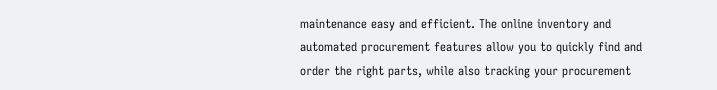maintenance easy and efficient. The online inventory and automated procurement features allow you to quickly find and order the right parts, while also tracking your procurement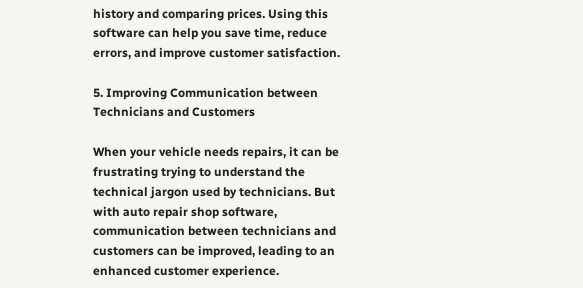history and comparing prices. Using this software can help you save time, reduce errors, and improve customer satisfaction.

5. Improving Communication between Technicians and Customers

When your vehicle needs repairs, it can be frustrating trying to understand the technical jargon used by technicians. But with auto repair shop software, communication between technicians and customers can be improved, leading to an enhanced customer experience.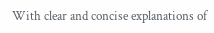With clear and concise explanations of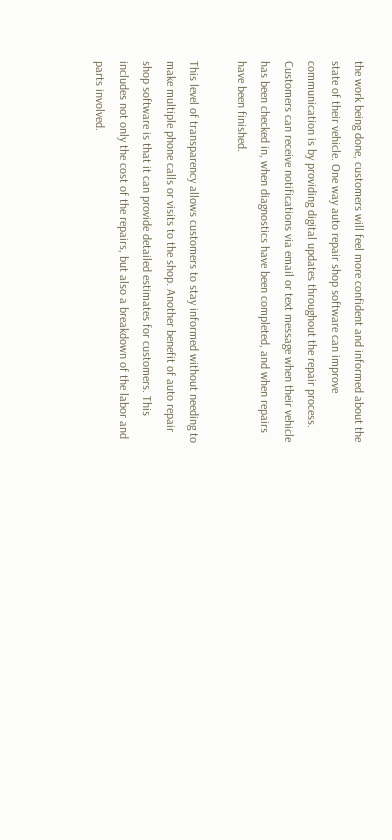the work being done, customers will feel more confident and informed about the state of their vehicle. One way auto repair shop software can improve communication is by providing digital updates throughout the repair process. Customers can receive notifications via email or text message when their vehicle has been checked in, when diagnostics have been completed, and when repairs have been finished.

This level of transparency allows customers to stay informed without needing to make multiple phone calls or visits to the shop. Another benefit of auto repair shop software is that it can provide detailed estimates for customers. This includes not only the cost of the repairs, but also a breakdown of the labor and parts involved.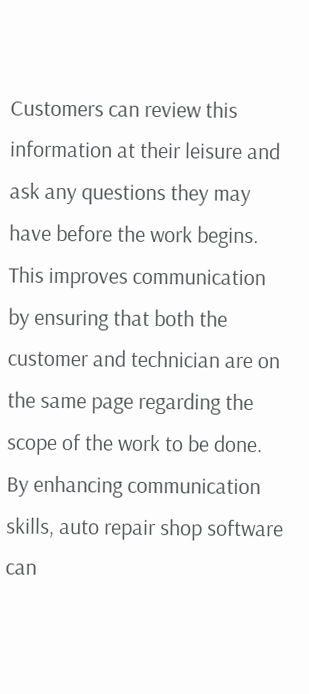Customers can review this information at their leisure and ask any questions they may have before the work begins. This improves communication by ensuring that both the customer and technician are on the same page regarding the scope of the work to be done. By enhancing communication skills, auto repair shop software can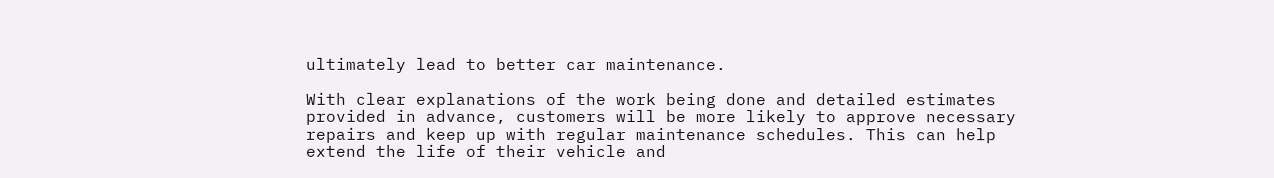ultimately lead to better car maintenance.

With clear explanations of the work being done and detailed estimates provided in advance, customers will be more likely to approve necessary repairs and keep up with regular maintenance schedules. This can help extend the life of their vehicle and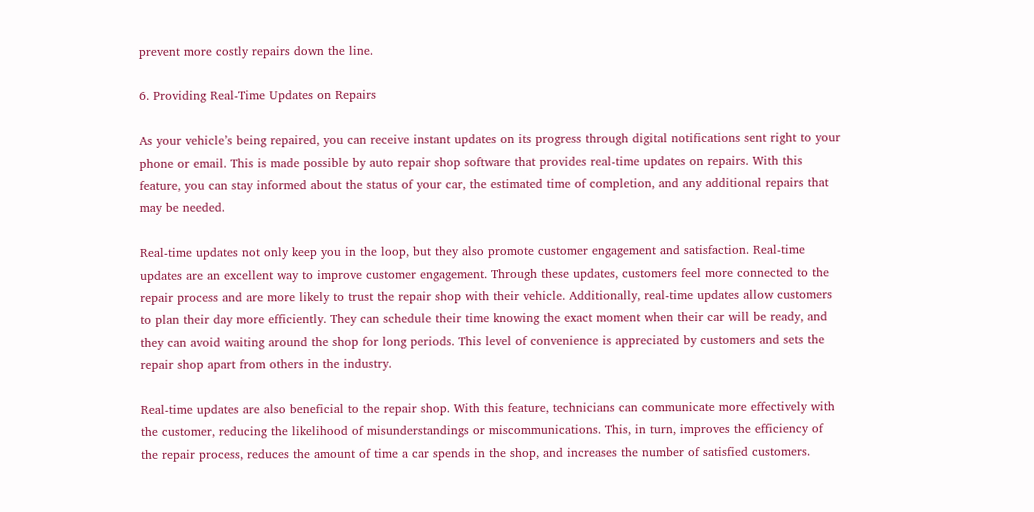prevent more costly repairs down the line.

6. Providing Real-Time Updates on Repairs

As your vehicle’s being repaired, you can receive instant updates on its progress through digital notifications sent right to your phone or email. This is made possible by auto repair shop software that provides real-time updates on repairs. With this feature, you can stay informed about the status of your car, the estimated time of completion, and any additional repairs that may be needed.

Real-time updates not only keep you in the loop, but they also promote customer engagement and satisfaction. Real-time updates are an excellent way to improve customer engagement. Through these updates, customers feel more connected to the repair process and are more likely to trust the repair shop with their vehicle. Additionally, real-time updates allow customers to plan their day more efficiently. They can schedule their time knowing the exact moment when their car will be ready, and they can avoid waiting around the shop for long periods. This level of convenience is appreciated by customers and sets the repair shop apart from others in the industry.

Real-time updates are also beneficial to the repair shop. With this feature, technicians can communicate more effectively with the customer, reducing the likelihood of misunderstandings or miscommunications. This, in turn, improves the efficiency of the repair process, reduces the amount of time a car spends in the shop, and increases the number of satisfied customers.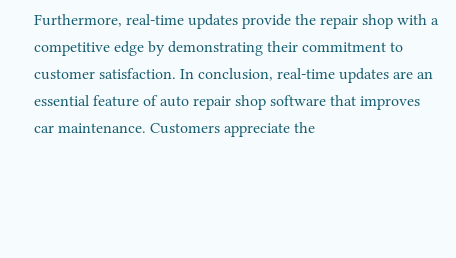Furthermore, real-time updates provide the repair shop with a competitive edge by demonstrating their commitment to customer satisfaction. In conclusion, real-time updates are an essential feature of auto repair shop software that improves car maintenance. Customers appreciate the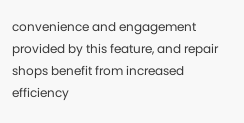convenience and engagement provided by this feature, and repair shops benefit from increased efficiency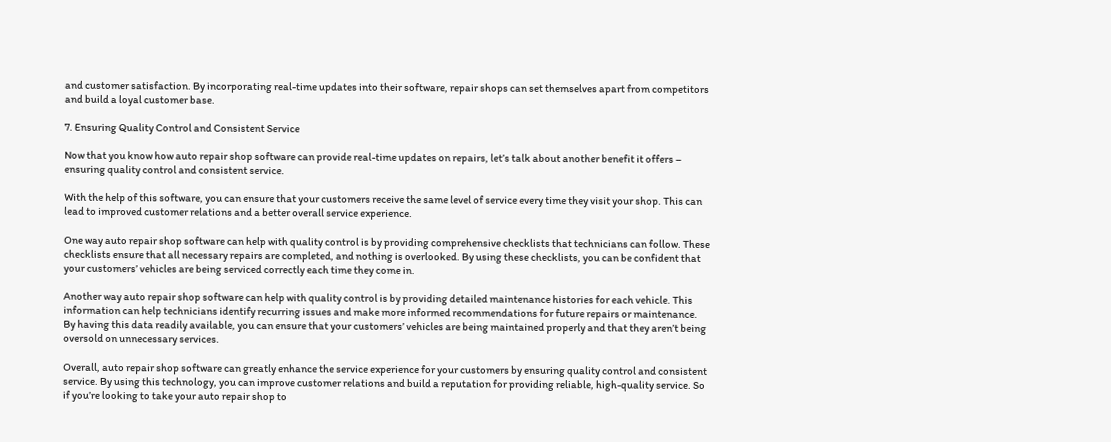and customer satisfaction. By incorporating real-time updates into their software, repair shops can set themselves apart from competitors and build a loyal customer base.

7. Ensuring Quality Control and Consistent Service

Now that you know how auto repair shop software can provide real-time updates on repairs, let’s talk about another benefit it offers – ensuring quality control and consistent service.

With the help of this software, you can ensure that your customers receive the same level of service every time they visit your shop. This can lead to improved customer relations and a better overall service experience.

One way auto repair shop software can help with quality control is by providing comprehensive checklists that technicians can follow. These checklists ensure that all necessary repairs are completed, and nothing is overlooked. By using these checklists, you can be confident that your customers’ vehicles are being serviced correctly each time they come in.

Another way auto repair shop software can help with quality control is by providing detailed maintenance histories for each vehicle. This information can help technicians identify recurring issues and make more informed recommendations for future repairs or maintenance. By having this data readily available, you can ensure that your customers’ vehicles are being maintained properly and that they aren’t being oversold on unnecessary services.

Overall, auto repair shop software can greatly enhance the service experience for your customers by ensuring quality control and consistent service. By using this technology, you can improve customer relations and build a reputation for providing reliable, high-quality service. So if you’re looking to take your auto repair shop to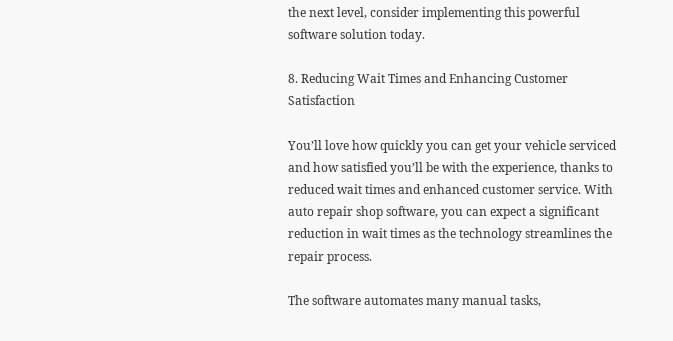the next level, consider implementing this powerful software solution today.

8. Reducing Wait Times and Enhancing Customer Satisfaction

You’ll love how quickly you can get your vehicle serviced and how satisfied you’ll be with the experience, thanks to reduced wait times and enhanced customer service. With auto repair shop software, you can expect a significant reduction in wait times as the technology streamlines the repair process.

The software automates many manual tasks,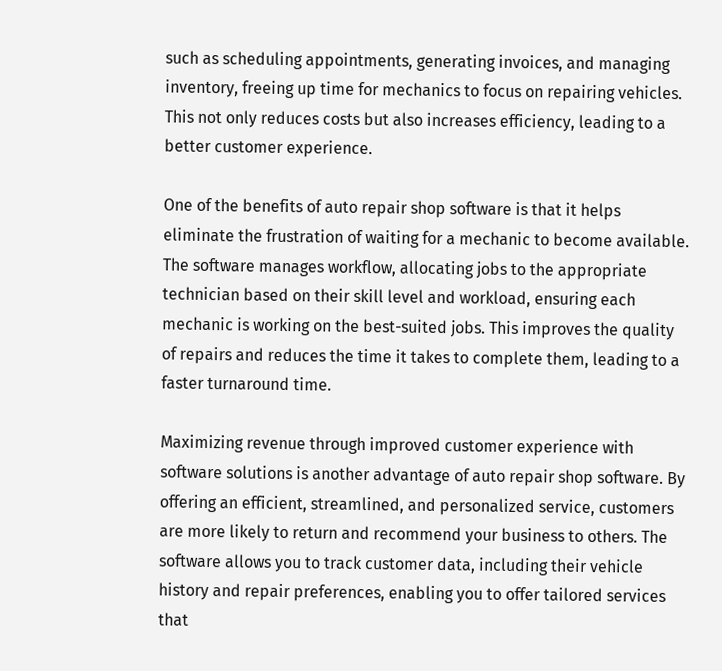such as scheduling appointments, generating invoices, and managing inventory, freeing up time for mechanics to focus on repairing vehicles. This not only reduces costs but also increases efficiency, leading to a better customer experience.

One of the benefits of auto repair shop software is that it helps eliminate the frustration of waiting for a mechanic to become available. The software manages workflow, allocating jobs to the appropriate technician based on their skill level and workload, ensuring each mechanic is working on the best-suited jobs. This improves the quality of repairs and reduces the time it takes to complete them, leading to a faster turnaround time.

Maximizing revenue through improved customer experience with software solutions is another advantage of auto repair shop software. By offering an efficient, streamlined, and personalized service, customers are more likely to return and recommend your business to others. The software allows you to track customer data, including their vehicle history and repair preferences, enabling you to offer tailored services that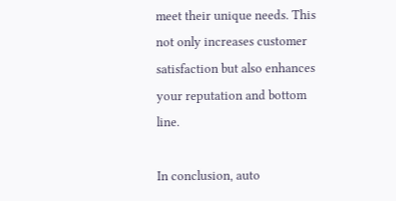meet their unique needs. This not only increases customer satisfaction but also enhances your reputation and bottom line.

In conclusion, auto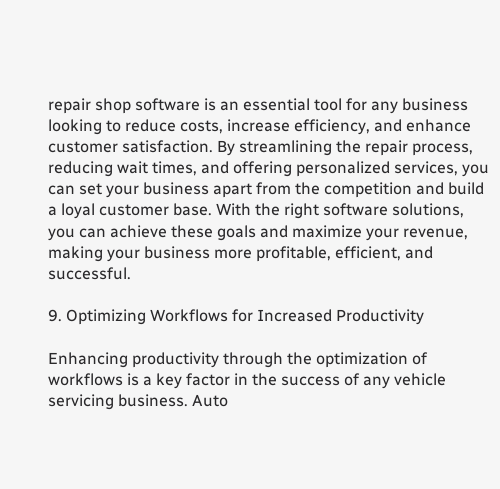repair shop software is an essential tool for any business looking to reduce costs, increase efficiency, and enhance customer satisfaction. By streamlining the repair process, reducing wait times, and offering personalized services, you can set your business apart from the competition and build a loyal customer base. With the right software solutions, you can achieve these goals and maximize your revenue, making your business more profitable, efficient, and successful.

9. Optimizing Workflows for Increased Productivity

Enhancing productivity through the optimization of workflows is a key factor in the success of any vehicle servicing business. Auto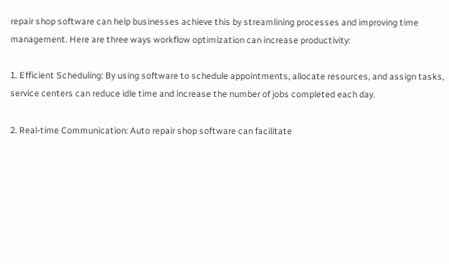repair shop software can help businesses achieve this by streamlining processes and improving time management. Here are three ways workflow optimization can increase productivity:

1. Efficient Scheduling: By using software to schedule appointments, allocate resources, and assign tasks, service centers can reduce idle time and increase the number of jobs completed each day.

2. Real-time Communication: Auto repair shop software can facilitate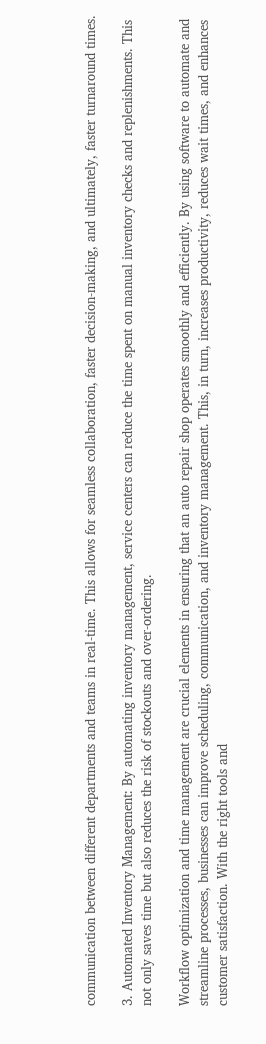communication between different departments and teams in real-time. This allows for seamless collaboration, faster decision-making, and ultimately, faster turnaround times.

3. Automated Inventory Management: By automating inventory management, service centers can reduce the time spent on manual inventory checks and replenishments. This not only saves time but also reduces the risk of stockouts and over-ordering.

Workflow optimization and time management are crucial elements in ensuring that an auto repair shop operates smoothly and efficiently. By using software to automate and streamline processes, businesses can improve scheduling, communication, and inventory management. This, in turn, increases productivity, reduces wait times, and enhances customer satisfaction. With the right tools and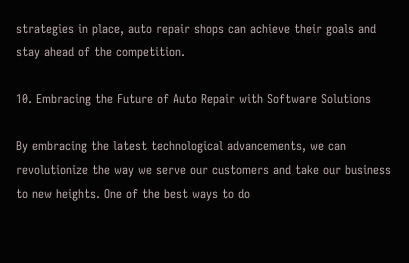strategies in place, auto repair shops can achieve their goals and stay ahead of the competition.

10. Embracing the Future of Auto Repair with Software Solutions

By embracing the latest technological advancements, we can revolutionize the way we serve our customers and take our business to new heights. One of the best ways to do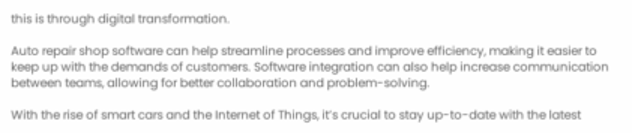this is through digital transformation.

Auto repair shop software can help streamline processes and improve efficiency, making it easier to keep up with the demands of customers. Software integration can also help increase communication between teams, allowing for better collaboration and problem-solving.

With the rise of smart cars and the Internet of Things, it’s crucial to stay up-to-date with the latest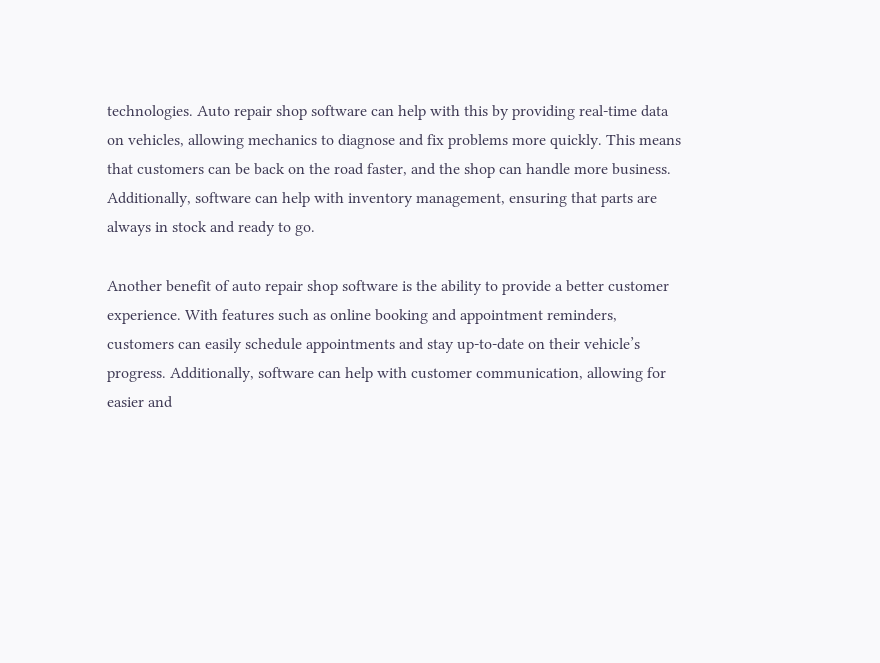technologies. Auto repair shop software can help with this by providing real-time data on vehicles, allowing mechanics to diagnose and fix problems more quickly. This means that customers can be back on the road faster, and the shop can handle more business. Additionally, software can help with inventory management, ensuring that parts are always in stock and ready to go.

Another benefit of auto repair shop software is the ability to provide a better customer experience. With features such as online booking and appointment reminders, customers can easily schedule appointments and stay up-to-date on their vehicle’s progress. Additionally, software can help with customer communication, allowing for easier and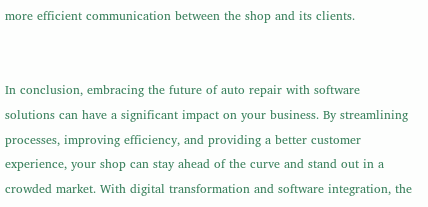more efficient communication between the shop and its clients.


In conclusion, embracing the future of auto repair with software solutions can have a significant impact on your business. By streamlining processes, improving efficiency, and providing a better customer experience, your shop can stay ahead of the curve and stand out in a crowded market. With digital transformation and software integration, the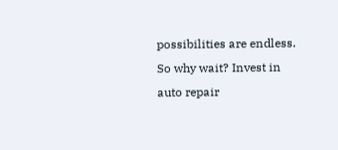possibilities are endless. So why wait? Invest in auto repair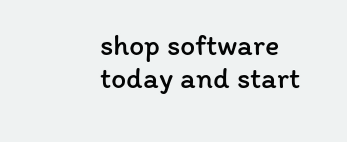shop software today and start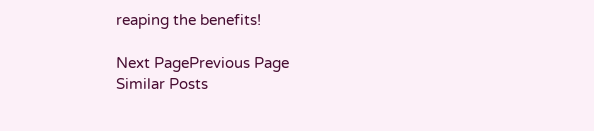reaping the benefits!

Next PagePrevious Page
Similar Posts